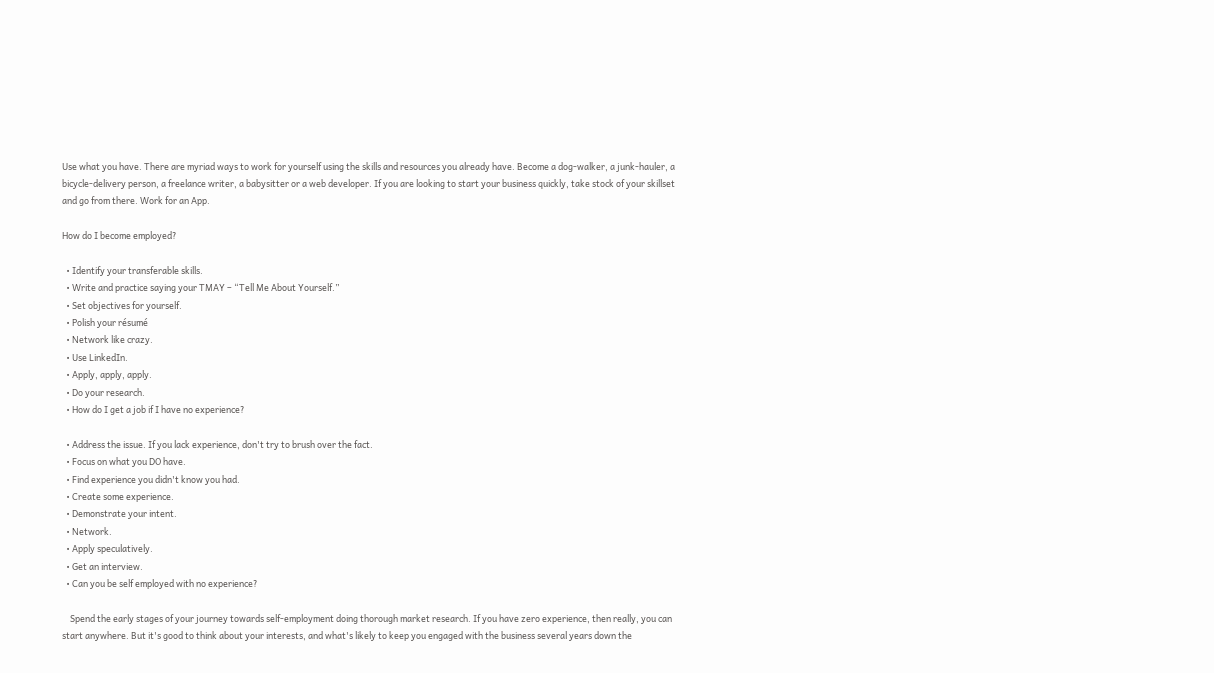Use what you have. There are myriad ways to work for yourself using the skills and resources you already have. Become a dog-walker, a junk-hauler, a bicycle-delivery person, a freelance writer, a babysitter or a web developer. If you are looking to start your business quickly, take stock of your skillset and go from there. Work for an App.

How do I become employed?

  • Identify your transferable skills.
  • Write and practice saying your TMAY – “Tell Me About Yourself.”
  • Set objectives for yourself.
  • Polish your résumé
  • Network like crazy.
  • Use LinkedIn.
  • Apply, apply, apply.
  • Do your research.
  • How do I get a job if I have no experience?

  • Address the issue. If you lack experience, don't try to brush over the fact.
  • Focus on what you DO have.
  • Find experience you didn't know you had.
  • Create some experience.
  • Demonstrate your intent.
  • Network.
  • Apply speculatively.
  • Get an interview.
  • Can you be self employed with no experience?

    Spend the early stages of your journey towards self-employment doing thorough market research. If you have zero experience, then really, you can start anywhere. But it's good to think about your interests, and what's likely to keep you engaged with the business several years down the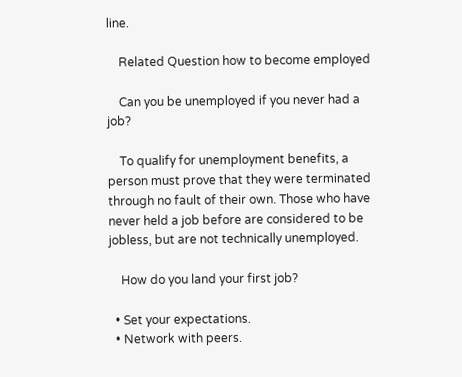line.

    Related Question how to become employed

    Can you be unemployed if you never had a job?

    To qualify for unemployment benefits, a person must prove that they were terminated through no fault of their own. Those who have never held a job before are considered to be jobless, but are not technically unemployed.

    How do you land your first job?

  • Set your expectations.
  • Network with peers.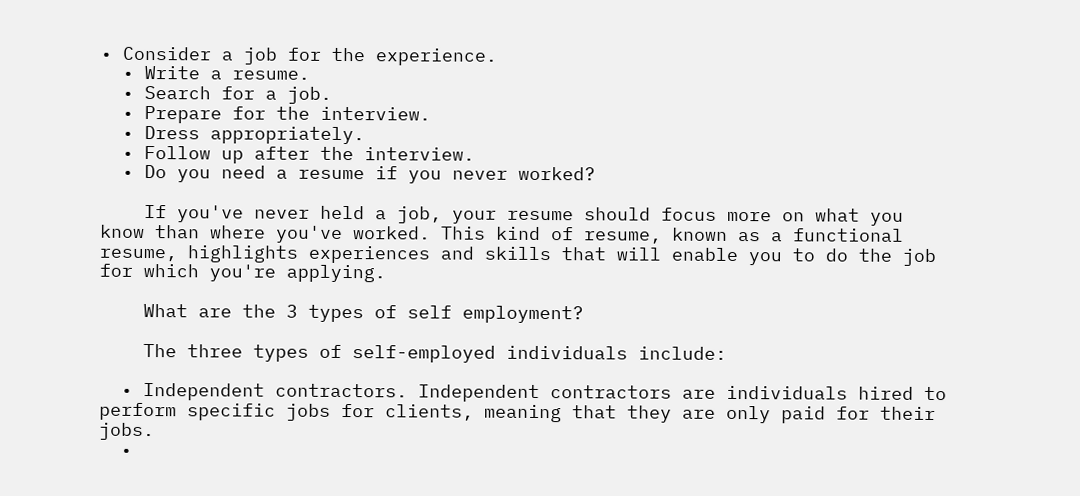• Consider a job for the experience.
  • Write a resume.
  • Search for a job.
  • Prepare for the interview.
  • Dress appropriately.
  • Follow up after the interview.
  • Do you need a resume if you never worked?

    If you've never held a job, your resume should focus more on what you know than where you've worked. This kind of resume, known as a functional resume, highlights experiences and skills that will enable you to do the job for which you're applying.

    What are the 3 types of self employment?

    The three types of self-employed individuals include:

  • Independent contractors. Independent contractors are individuals hired to perform specific jobs for clients, meaning that they are only paid for their jobs.
  •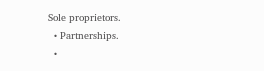Sole proprietors.
  • Partnerships.
  •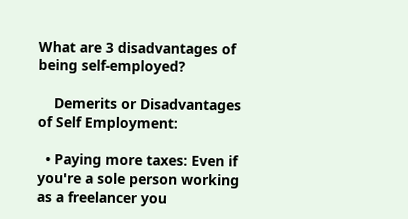What are 3 disadvantages of being self-employed?

    Demerits or Disadvantages of Self Employment:

  • Paying more taxes: Even if you're a sole person working as a freelancer you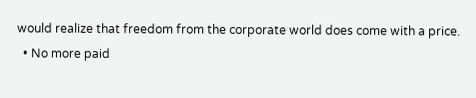would realize that freedom from the corporate world does come with a price.
  • No more paid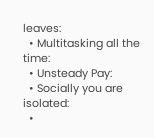leaves:
  • Multitasking all the time:
  • Unsteady Pay:
  • Socially you are isolated:
  •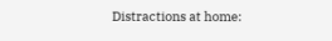Distractions at home: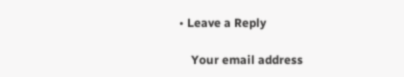• Leave a Reply

    Your email address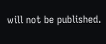will not be published.